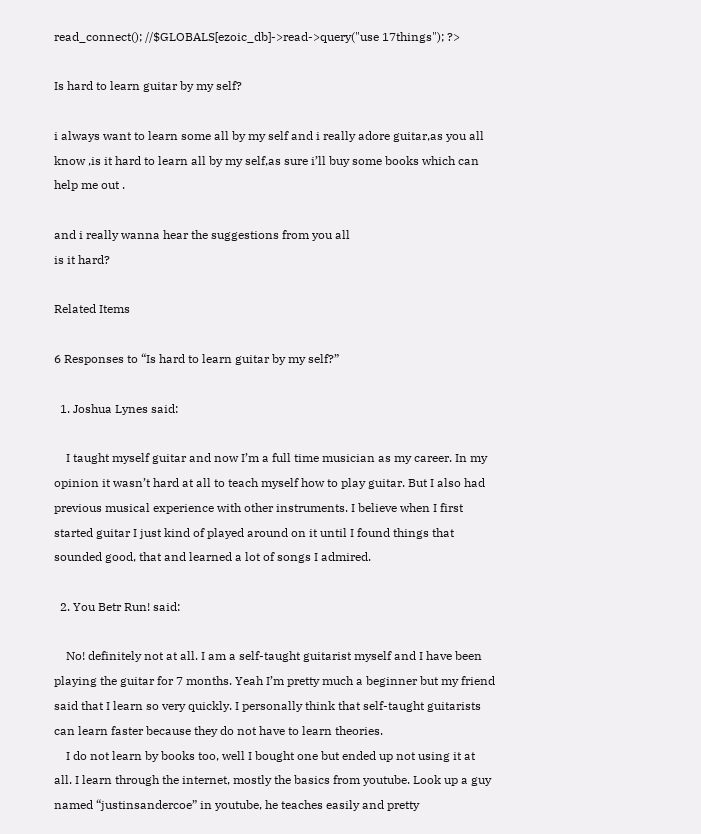read_connect(); //$GLOBALS[ezoic_db]->read->query("use 17things"); ?>

Is hard to learn guitar by my self?

i always want to learn some all by my self and i really adore guitar,as you all know ,is it hard to learn all by my self,as sure i’ll buy some books which can help me out .

and i really wanna hear the suggestions from you all
is it hard?

Related Items

6 Responses to “Is hard to learn guitar by my self?”

  1. Joshua Lynes said:

    I taught myself guitar and now I’m a full time musician as my career. In my opinion it wasn’t hard at all to teach myself how to play guitar. But I also had previous musical experience with other instruments. I believe when I first started guitar I just kind of played around on it until I found things that sounded good, that and learned a lot of songs I admired.

  2. You Betr Run! said:

    No! definitely not at all. I am a self-taught guitarist myself and I have been playing the guitar for 7 months. Yeah I’m pretty much a beginner but my friend said that I learn so very quickly. I personally think that self-taught guitarists can learn faster because they do not have to learn theories.
    I do not learn by books too, well I bought one but ended up not using it at all. I learn through the internet, mostly the basics from youtube. Look up a guy named “justinsandercoe” in youtube, he teaches easily and pretty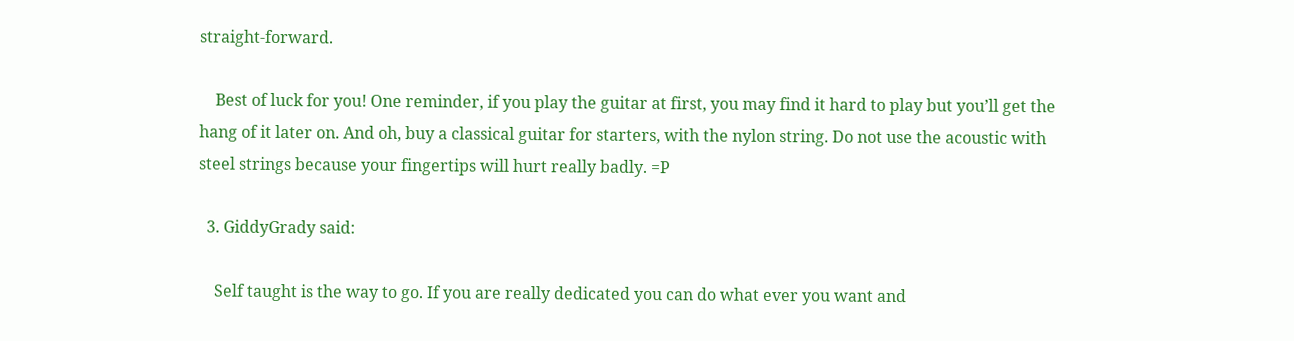straight-forward.

    Best of luck for you! One reminder, if you play the guitar at first, you may find it hard to play but you’ll get the hang of it later on. And oh, buy a classical guitar for starters, with the nylon string. Do not use the acoustic with steel strings because your fingertips will hurt really badly. =P

  3. GiddyGrady said:

    Self taught is the way to go. If you are really dedicated you can do what ever you want and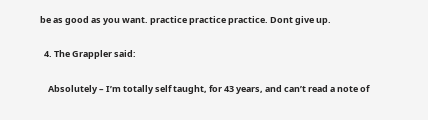be as good as you want. practice practice practice. Dont give up.

  4. The Grappler said:

    Absolutely – I’m totally self taught, for 43 years, and can’t read a note of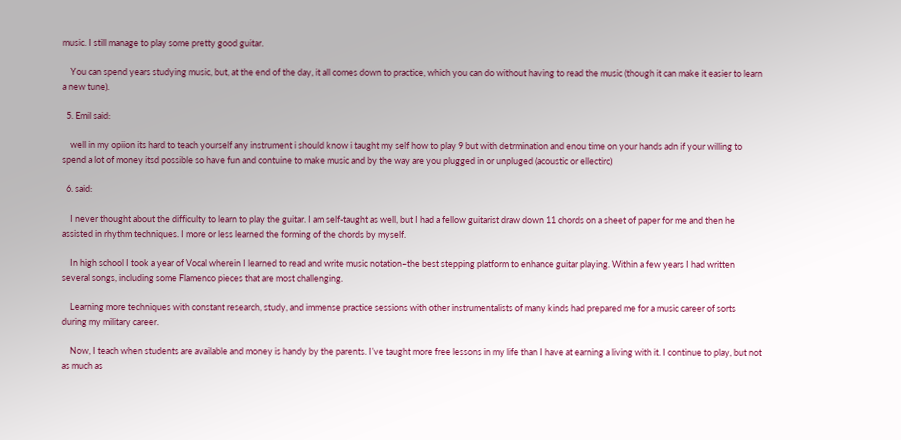music. I still manage to play some pretty good guitar.

    You can spend years studying music, but, at the end of the day, it all comes down to practice, which you can do without having to read the music (though it can make it easier to learn a new tune).

  5. Emil said:

    well in my opiion its hard to teach yourself any instrument i should know i taught my self how to play 9 but with detrmination and enou time on your hands adn if your willing to spend a lot of money itsd possible so have fun and contuine to make music and by the way are you plugged in or unpluged (acoustic or ellectirc)

  6. said:

    I never thought about the difficulty to learn to play the guitar. I am self-taught as well, but I had a fellow guitarist draw down 11 chords on a sheet of paper for me and then he assisted in rhythm techniques. I more or less learned the forming of the chords by myself.

    In high school I took a year of Vocal wherein I learned to read and write music notation–the best stepping platform to enhance guitar playing. Within a few years I had written several songs, including some Flamenco pieces that are most challenging.

    Learning more techniques with constant research, study, and immense practice sessions with other instrumentalists of many kinds had prepared me for a music career of sorts during my military career.

    Now, I teach when students are available and money is handy by the parents. I’ve taught more free lessons in my life than I have at earning a living with it. I continue to play, but not as much as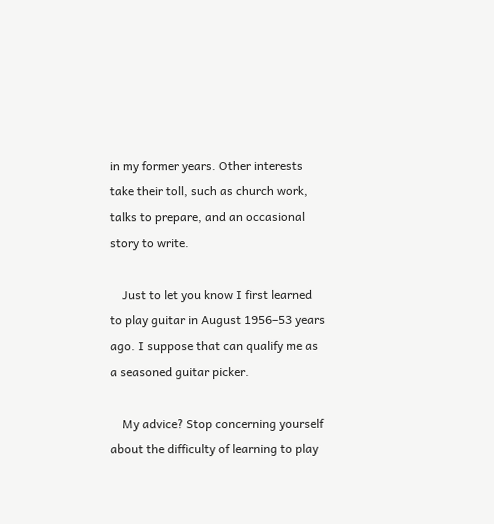in my former years. Other interests take their toll, such as church work, talks to prepare, and an occasional story to write.

    Just to let you know I first learned to play guitar in August 1956–53 years ago. I suppose that can qualify me as a seasoned guitar picker.

    My advice? Stop concerning yourself about the difficulty of learning to play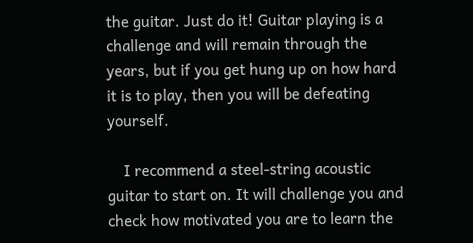the guitar. Just do it! Guitar playing is a challenge and will remain through the years, but if you get hung up on how hard it is to play, then you will be defeating yourself.

    I recommend a steel-string acoustic guitar to start on. It will challenge you and check how motivated you are to learn the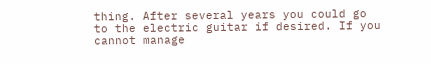thing. After several years you could go to the electric guitar if desired. If you cannot manage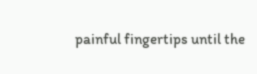painful fingertips until the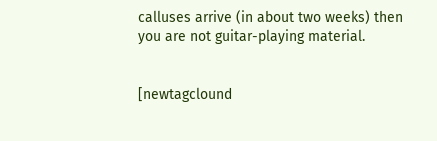calluses arrive (in about two weeks) then you are not guitar-playing material.


[newtagclound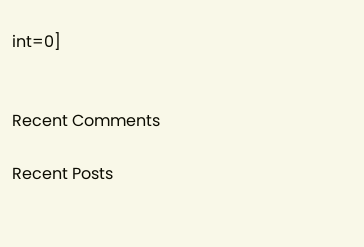int=0]


Recent Comments

Recent Posts